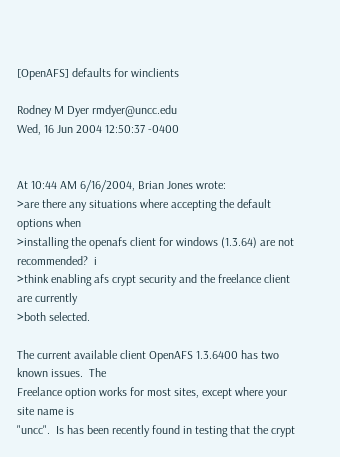[OpenAFS] defaults for winclients

Rodney M Dyer rmdyer@uncc.edu
Wed, 16 Jun 2004 12:50:37 -0400


At 10:44 AM 6/16/2004, Brian Jones wrote:
>are there any situations where accepting the default options when
>installing the openafs client for windows (1.3.64) are not recommended?  i
>think enabling afs crypt security and the freelance client are currently
>both selected.

The current available client OpenAFS 1.3.6400 has two known issues.  The
Freelance option works for most sites, except where your site name is
"uncc".  Is has been recently found in testing that the crypt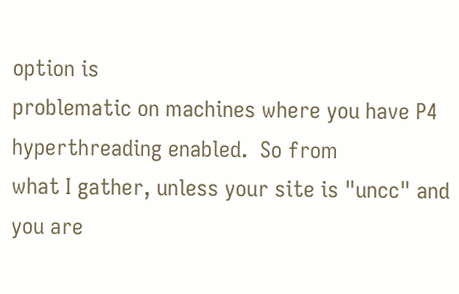option is
problematic on machines where you have P4 hyperthreading enabled.  So from
what I gather, unless your site is "uncc" and you are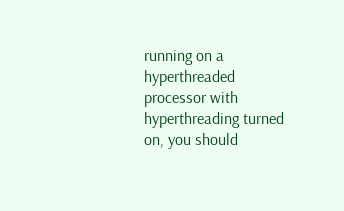running on a
hyperthreaded processor with hyperthreading turned on, you should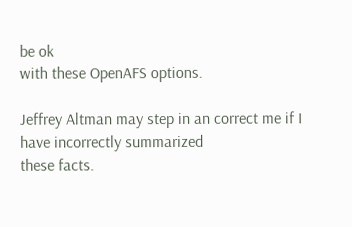be ok
with these OpenAFS options.

Jeffrey Altman may step in an correct me if I have incorrectly summarized
these facts.